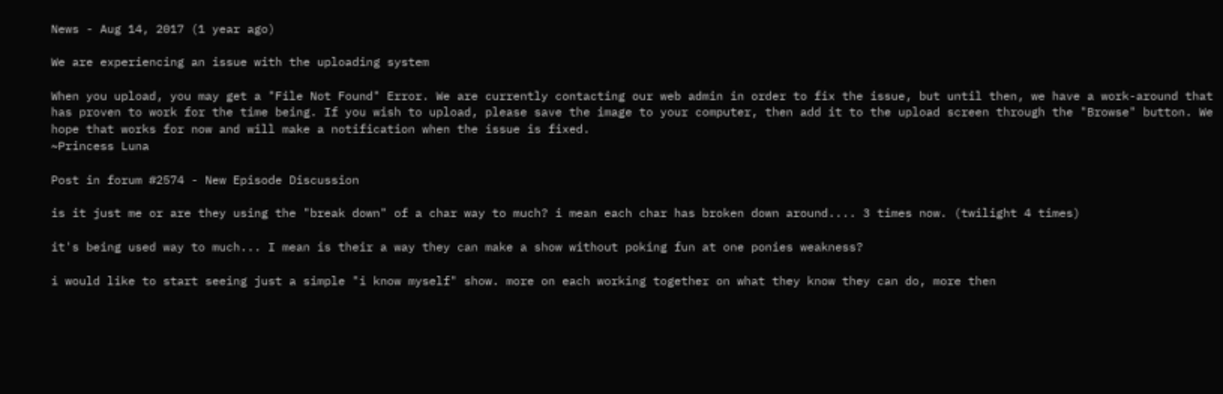News - Aug 14, 2017 (1 year ago)

We are experiencing an issue with the uploading system

When you upload, you may get a "File Not Found" Error. We are currently contacting our web admin in order to fix the issue, but until then, we have a work-around that has proven to work for the time being. If you wish to upload, please save the image to your computer, then add it to the upload screen through the "Browse" button. We hope that works for now and will make a notification when the issue is fixed.
~Princess Luna

Post in forum #2574 - New Episode Discussion

is it just me or are they using the "break down" of a char way to much? i mean each char has broken down around.... 3 times now. (twilight 4 times)

it's being used way to much... I mean is their a way they can make a show without poking fun at one ponies weakness?

i would like to start seeing just a simple "i know myself" show. more on each working together on what they know they can do, more then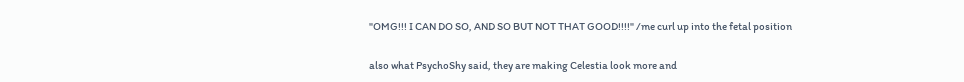"OMG!!! I CAN DO SO, AND SO BUT NOT THAT GOOD!!!!" /me curl up into the fetal position

also what PsychoShy said, they are making Celestia look more and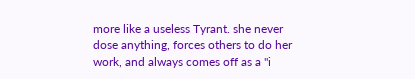more like a useless Tyrant. she never dose anything, forces others to do her work, and always comes off as a "i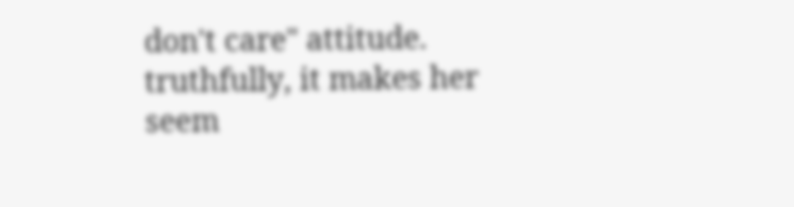don't care" attitude. truthfully, it makes her seem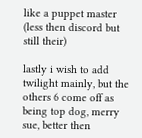like a puppet master (less then discord but still their)

lastly i wish to add twilight mainly, but the others 6 come off as being top dog, merry sue, better then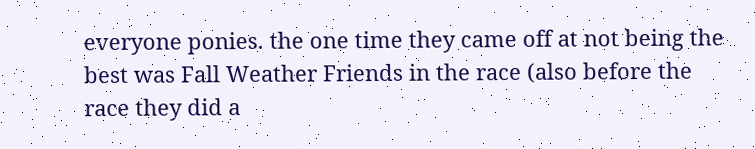everyone ponies. the one time they came off at not being the best was Fall Weather Friends in the race (also before the race they did a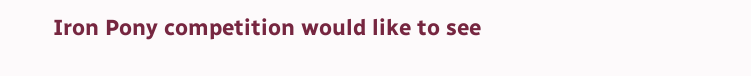Iron Pony competition would like to see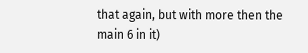that again, but with more then the main 6 in it)